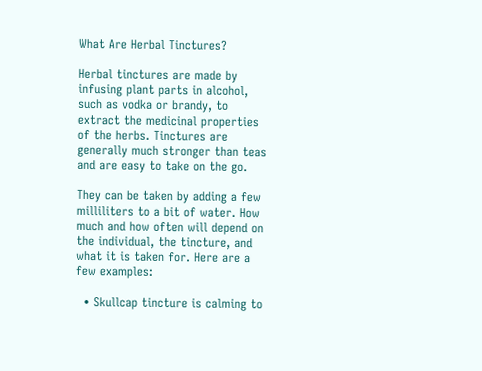What Are Herbal Tinctures?

Herbal tinctures are made by infusing plant parts in alcohol, such as vodka or brandy, to extract the medicinal properties of the herbs. Tinctures are generally much stronger than teas and are easy to take on the go.

They can be taken by adding a few milliliters to a bit of water. How much and how often will depend on the individual, the tincture, and what it is taken for. Here are a few examples:

  • Skullcap tincture is calming to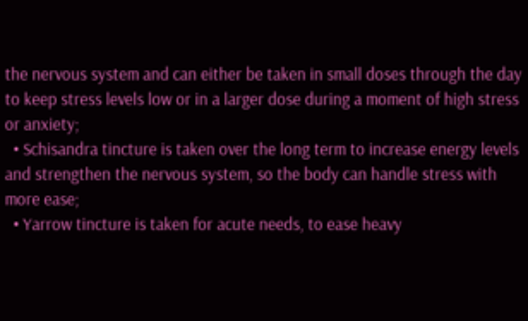the nervous system and can either be taken in small doses through the day to keep stress levels low or in a larger dose during a moment of high stress or anxiety;
  • Schisandra tincture is taken over the long term to increase energy levels and strengthen the nervous system, so the body can handle stress with more ease;
  • Yarrow tincture is taken for acute needs, to ease heavy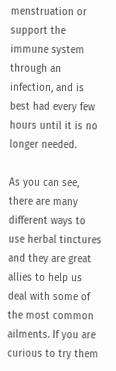menstruation or support the immune system through an infection, and is best had every few hours until it is no longer needed.

As you can see, there are many different ways to use herbal tinctures and they are great allies to help us deal with some of the most common ailments. If you are curious to try them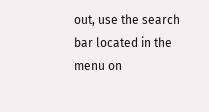out, use the search bar located in the menu on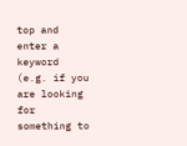top and enter a keyword (e.g. if you are looking for something to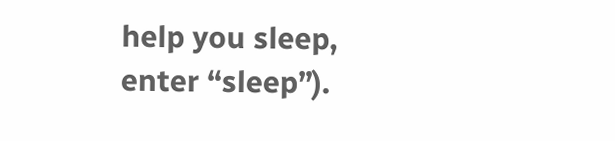help you sleep, enter “sleep”).